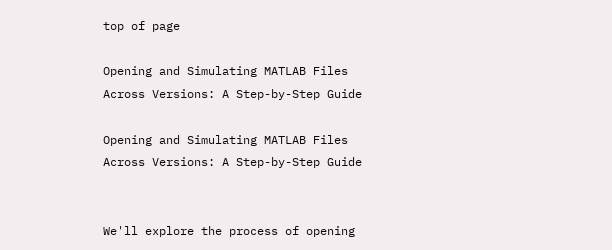top of page

Opening and Simulating MATLAB Files Across Versions: A Step-by-Step Guide

Opening and Simulating MATLAB Files Across Versions: A Step-by-Step Guide


We'll explore the process of opening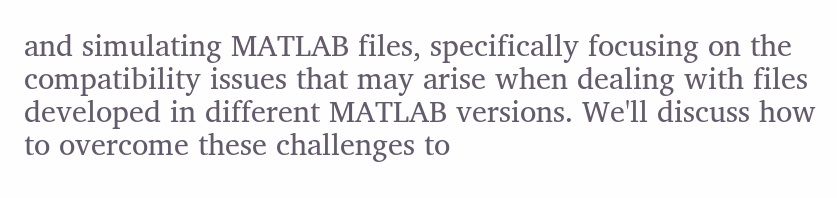and simulating MATLAB files, specifically focusing on the compatibility issues that may arise when dealing with files developed in different MATLAB versions. We'll discuss how to overcome these challenges to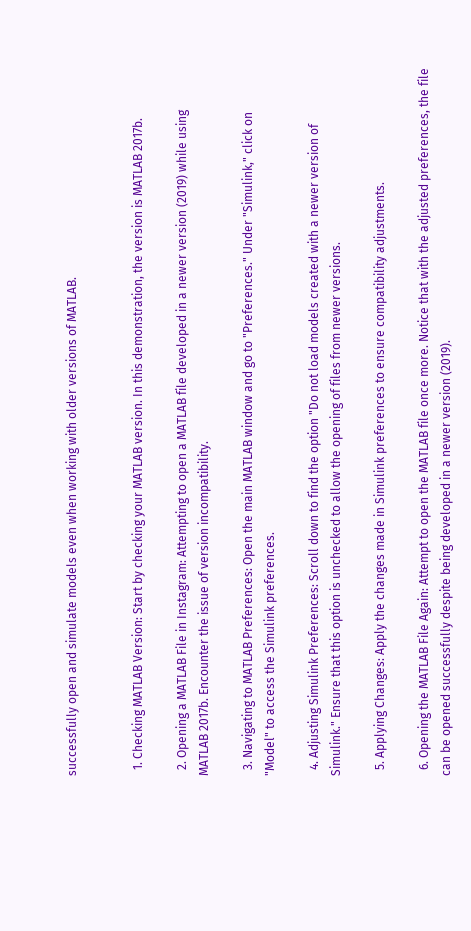successfully open and simulate models even when working with older versions of MATLAB.


  1. Checking MATLAB Version: Start by checking your MATLAB version. In this demonstration, the version is MATLAB 2017b.

  2. Opening a MATLAB File in Instagram: Attempting to open a MATLAB file developed in a newer version (2019) while using MATLAB 2017b. Encounter the issue of version incompatibility.

  3. Navigating to MATLAB Preferences: Open the main MATLAB window and go to "Preferences." Under "Simulink," click on "Model" to access the Simulink preferences.

  4. Adjusting Simulink Preferences: Scroll down to find the option "Do not load models created with a newer version of Simulink." Ensure that this option is unchecked to allow the opening of files from newer versions.

  5. Applying Changes: Apply the changes made in Simulink preferences to ensure compatibility adjustments.

  6. Opening the MATLAB File Again: Attempt to open the MATLAB file once more. Notice that with the adjusted preferences, the file can be opened successfully despite being developed in a newer version (2019).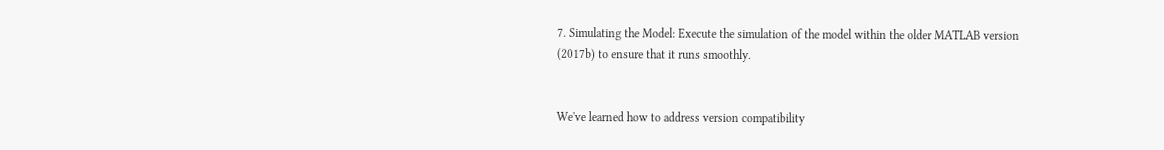7. Simulating the Model: Execute the simulation of the model within the older MATLAB version (2017b) to ensure that it runs smoothly.


We've learned how to address version compatibility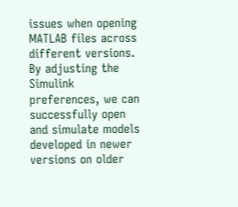issues when opening MATLAB files across different versions. By adjusting the Simulink preferences, we can successfully open and simulate models developed in newer versions on older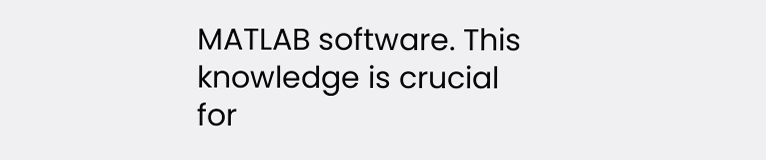MATLAB software. This knowledge is crucial for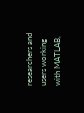researchers and users working with MATLAB,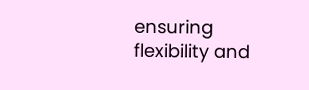ensuring flexibility and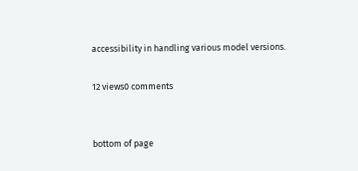accessibility in handling various model versions.

12 views0 comments


bottom of page